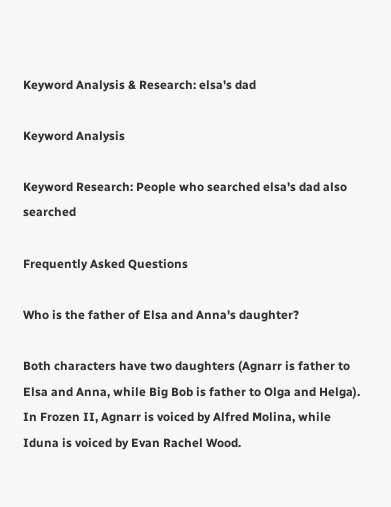Keyword Analysis & Research: elsa's dad

Keyword Analysis

Keyword Research: People who searched elsa's dad also searched

Frequently Asked Questions

Who is the father of Elsa and Anna's daughter?

Both characters have two daughters (Agnarr is father to Elsa and Anna, while Big Bob is father to Olga and Helga). In Frozen II, Agnarr is voiced by Alfred Molina, while Iduna is voiced by Evan Rachel Wood.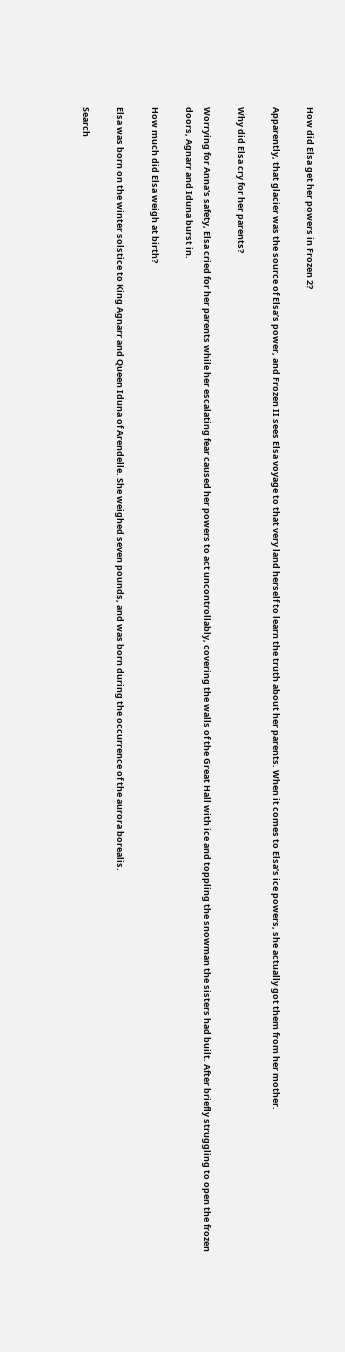How did Elsa get her powers in Frozen 2?

Apparently, that glacier was the source of Elsa’s power, and Frozen II sees Elsa voyage to that very land herself to learn the truth about her parents. When it comes to Elsa’s ice powers, she actually got them from her mother.

Why did Elsa cry for her parents?

Worrying for Anna's safety, Elsa cried for her parents while her escalating fear caused her powers to act uncontrollably, covering the walls of the Great Hall with ice and toppling the snowman the sisters had built. After briefly struggling to open the frozen doors, Agnarr and Iduna burst in.

How much did Elsa weigh at birth?

Elsa was born on the winter solstice to King Agnarr and Queen Iduna of Arendelle. She weighed seven pounds, and was born during the occurrence of the aurora borealis.

Search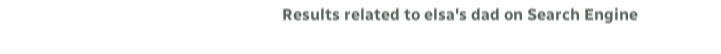Results related to elsa's dad on Search Engine